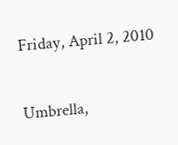Friday, April 2, 2010

Umbrella,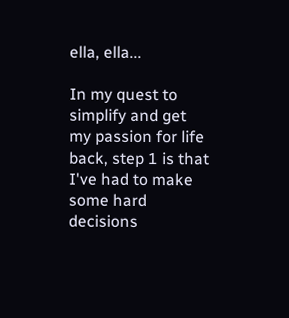ella, ella...

In my quest to simplify and get my passion for life back, step 1 is that I've had to make some hard decisions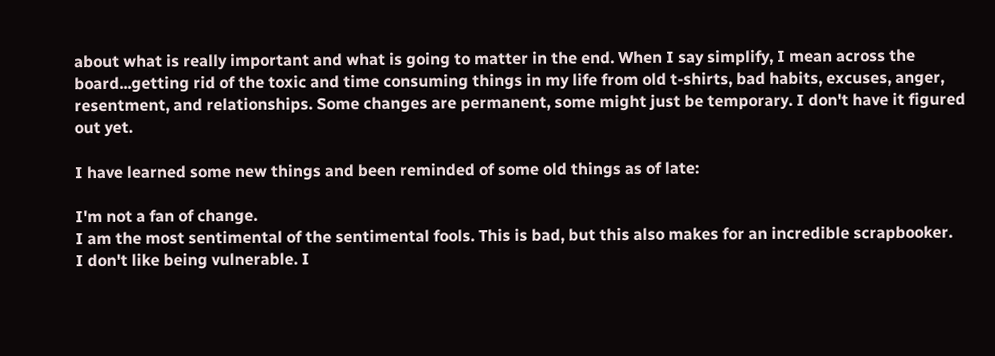about what is really important and what is going to matter in the end. When I say simplify, I mean across the board...getting rid of the toxic and time consuming things in my life from old t-shirts, bad habits, excuses, anger, resentment, and relationships. Some changes are permanent, some might just be temporary. I don't have it figured out yet.

I have learned some new things and been reminded of some old things as of late:

I'm not a fan of change.
I am the most sentimental of the sentimental fools. This is bad, but this also makes for an incredible scrapbooker.
I don't like being vulnerable. I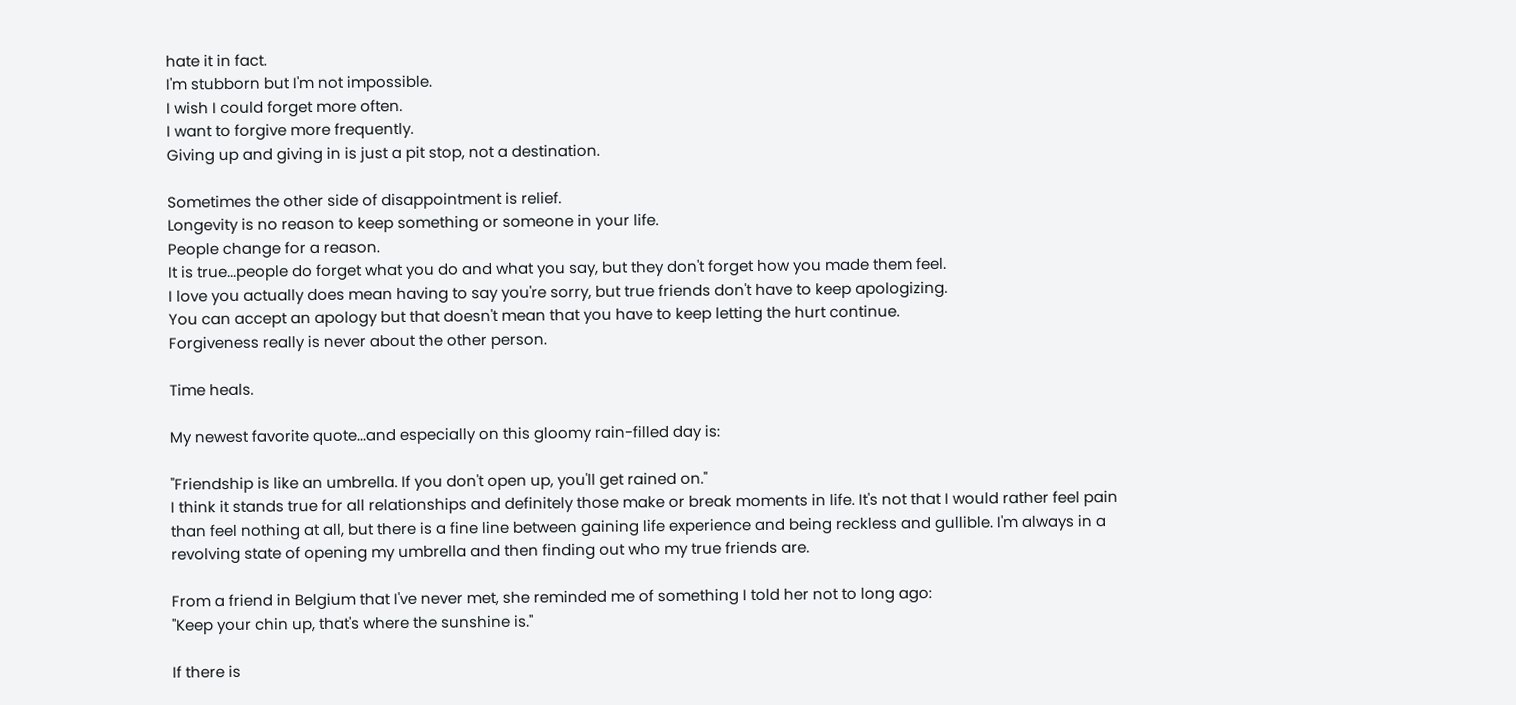hate it in fact.
I'm stubborn but I'm not impossible.
I wish I could forget more often.
I want to forgive more frequently.
Giving up and giving in is just a pit stop, not a destination.

Sometimes the other side of disappointment is relief.
Longevity is no reason to keep something or someone in your life.
People change for a reason.
It is true...people do forget what you do and what you say, but they don't forget how you made them feel.
I love you actually does mean having to say you're sorry, but true friends don't have to keep apologizing.
You can accept an apology but that doesn't mean that you have to keep letting the hurt continue.
Forgiveness really is never about the other person.

Time heals.

My newest favorite quote...and especially on this gloomy rain-filled day is:

"Friendship is like an umbrella. If you don't open up, you'll get rained on."
I think it stands true for all relationships and definitely those make or break moments in life. It's not that I would rather feel pain than feel nothing at all, but there is a fine line between gaining life experience and being reckless and gullible. I'm always in a revolving state of opening my umbrella and then finding out who my true friends are.

From a friend in Belgium that I've never met, she reminded me of something I told her not to long ago:
"Keep your chin up, that's where the sunshine is."

If there is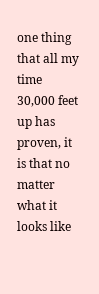one thing that all my time 30,000 feet up has proven, it is that no matter what it looks like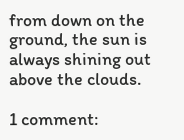from down on the ground, the sun is always shining out above the clouds.

1 comment: